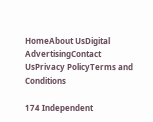HomeAbout UsDigital AdvertisingContact UsPrivacy PolicyTerms and Conditions

174 Independent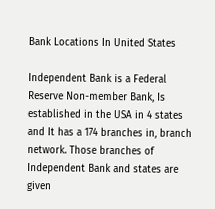Bank Locations In United States

Independent Bank is a Federal Reserve Non-member Bank, Is established in the USA in 4 states and It has a 174 branches in, branch network. Those branches of Independent Bank and states are given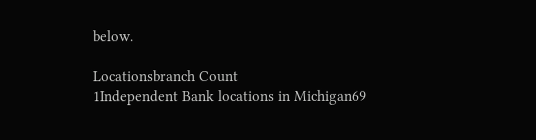below.

Locationsbranch Count
1Independent Bank locations in Michigan69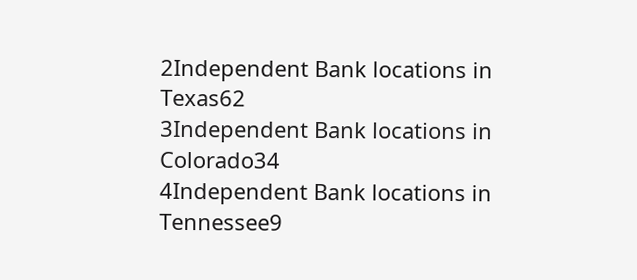2Independent Bank locations in Texas62
3Independent Bank locations in Colorado34
4Independent Bank locations in Tennessee9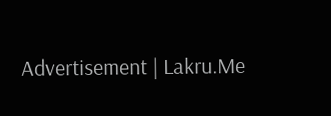Advertisement | Lakru.Me